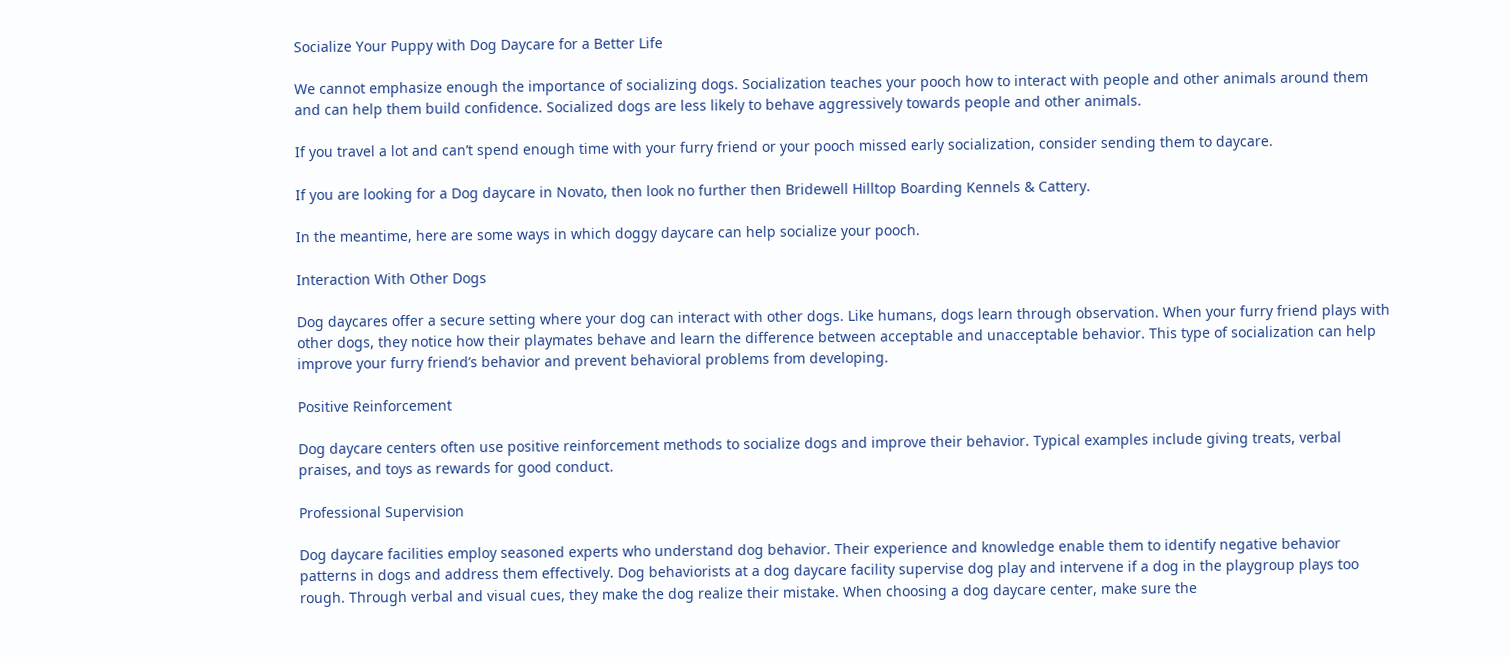Socialize Your Puppy with Dog Daycare for a Better Life

We cannot emphasize enough the importance of socializing dogs. Socialization teaches your pooch how to interact with people and other animals around them and can help them build confidence. Socialized dogs are less likely to behave aggressively towards people and other animals.

If you travel a lot and can’t spend enough time with your furry friend or your pooch missed early socialization, consider sending them to daycare.

If you are looking for a Dog daycare in Novato, then look no further then Bridewell Hilltop Boarding Kennels & Cattery.

In the meantime, here are some ways in which doggy daycare can help socialize your pooch.

Interaction With Other Dogs

Dog daycares offer a secure setting where your dog can interact with other dogs. Like humans, dogs learn through observation. When your furry friend plays with other dogs, they notice how their playmates behave and learn the difference between acceptable and unacceptable behavior. This type of socialization can help improve your furry friend’s behavior and prevent behavioral problems from developing.

Positive Reinforcement

Dog daycare centers often use positive reinforcement methods to socialize dogs and improve their behavior. Typical examples include giving treats, verbal praises, and toys as rewards for good conduct.

Professional Supervision

Dog daycare facilities employ seasoned experts who understand dog behavior. Their experience and knowledge enable them to identify negative behavior patterns in dogs and address them effectively. Dog behaviorists at a dog daycare facility supervise dog play and intervene if a dog in the playgroup plays too rough. Through verbal and visual cues, they make the dog realize their mistake. When choosing a dog daycare center, make sure the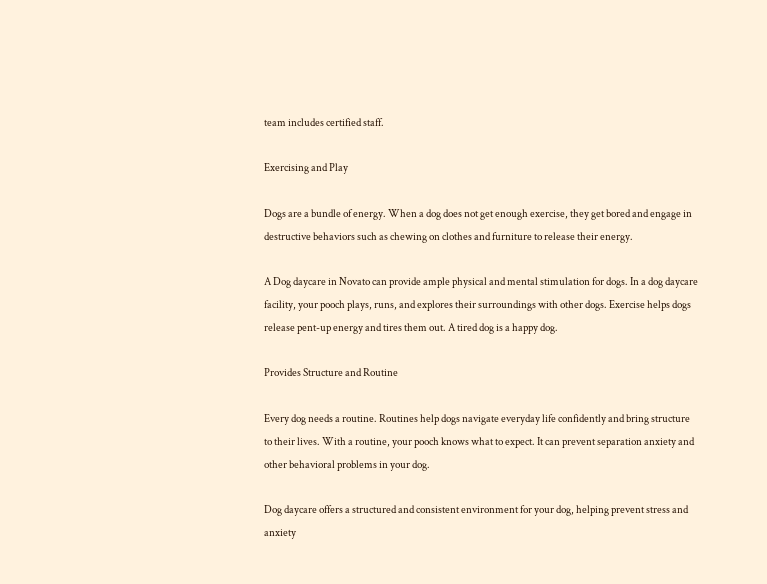team includes certified staff.

Exercising and Play

Dogs are a bundle of energy. When a dog does not get enough exercise, they get bored and engage in destructive behaviors such as chewing on clothes and furniture to release their energy.

A Dog daycare in Novato can provide ample physical and mental stimulation for dogs. In a dog daycare facility, your pooch plays, runs, and explores their surroundings with other dogs. Exercise helps dogs release pent-up energy and tires them out. A tired dog is a happy dog.

Provides Structure and Routine

Every dog needs a routine. Routines help dogs navigate everyday life confidently and bring structure to their lives. With a routine, your pooch knows what to expect. It can prevent separation anxiety and other behavioral problems in your dog.

Dog daycare offers a structured and consistent environment for your dog, helping prevent stress and anxiety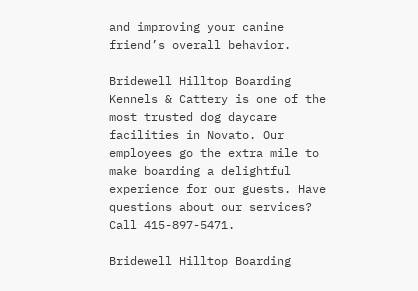and improving your canine friend’s overall behavior.

Bridewell Hilltop Boarding Kennels & Cattery is one of the most trusted dog daycare facilities in Novato. Our employees go the extra mile to make boarding a delightful experience for our guests. Have questions about our services? Call 415-897-5471.

Bridewell Hilltop Boarding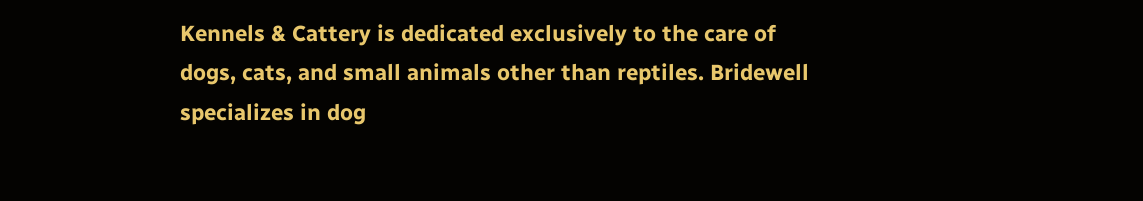Kennels & Cattery is dedicated exclusively to the care of dogs, cats, and small animals other than reptiles. Bridewell specializes in dog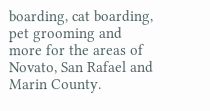boarding, cat boarding, pet grooming and more for the areas of Novato, San Rafael and Marin County.